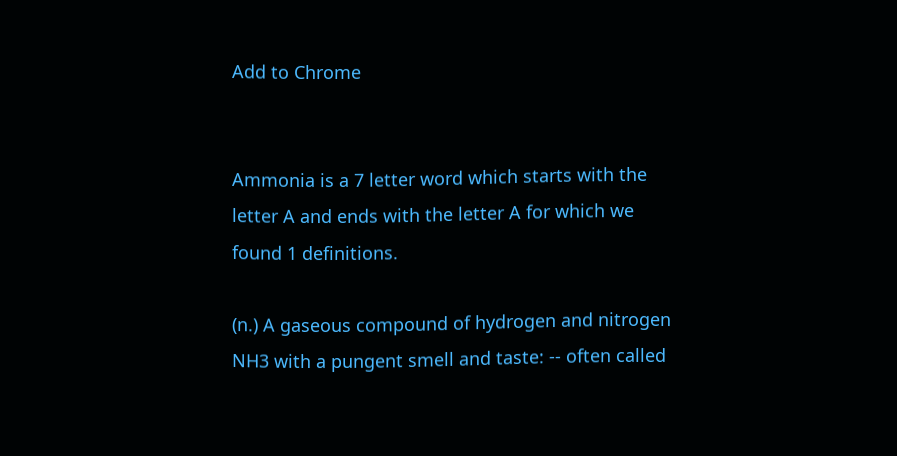Add to Chrome


Ammonia is a 7 letter word which starts with the letter A and ends with the letter A for which we found 1 definitions.

(n.) A gaseous compound of hydrogen and nitrogen NH3 with a pungent smell and taste: -- often called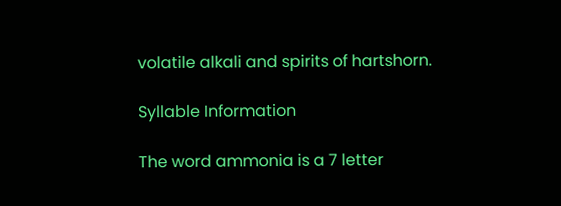volatile alkali and spirits of hartshorn.

Syllable Information

The word ammonia is a 7 letter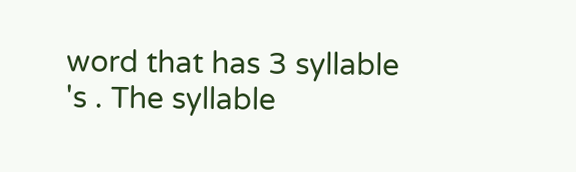word that has 3 syllable 's . The syllable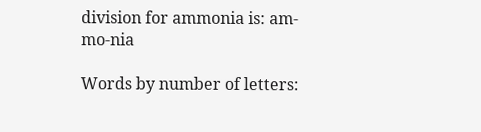division for ammonia is: am-mo-nia

Words by number of letters: